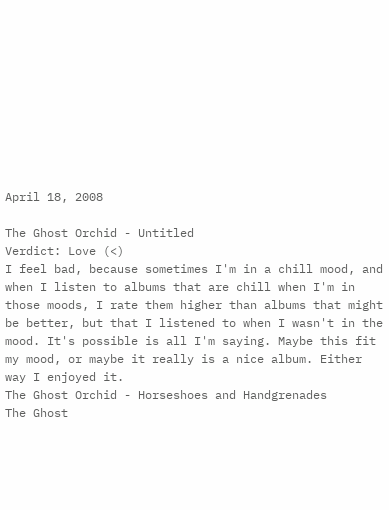April 18, 2008

The Ghost Orchid - Untitled
Verdict: Love (<)
I feel bad, because sometimes I'm in a chill mood, and when I listen to albums that are chill when I'm in those moods, I rate them higher than albums that might be better, but that I listened to when I wasn't in the mood. It's possible is all I'm saying. Maybe this fit my mood, or maybe it really is a nice album. Either way I enjoyed it.
The Ghost Orchid - Horseshoes and Handgrenades
The Ghost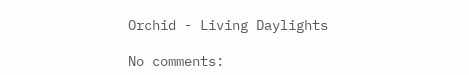Orchid - Living Daylights

No comments: